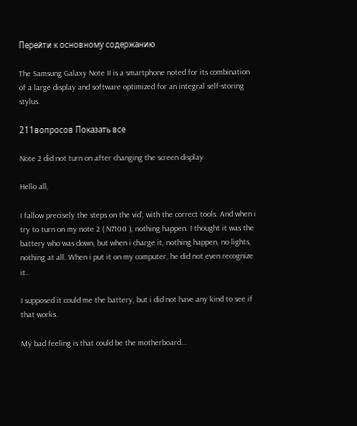Перейти к основному содержанию

The Samsung Galaxy Note II is a smartphone noted for its combination of a large display and software optimized for an integral self-storing stylus.

211вопросов Показать все

Note 2 did not turn on after changing the screen display

Hello all,

I fallow precisely the steps on the vid', with the correct tools. And when i try to turn on my note 2 ( N7100 ), nothing happen. I thought it was the battery who was down, but when i charge it, nothing happen, no lights, nothing at all. When i put it on my computer, he did not even recognize it..

I supposed it could me the battery, but i did not have any kind to see if that works.

My bad feeling is that could be the motherboard...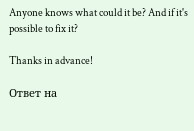Anyone knows what could it be? And if it's possible to fix it?

Thanks in advance!

Ответ на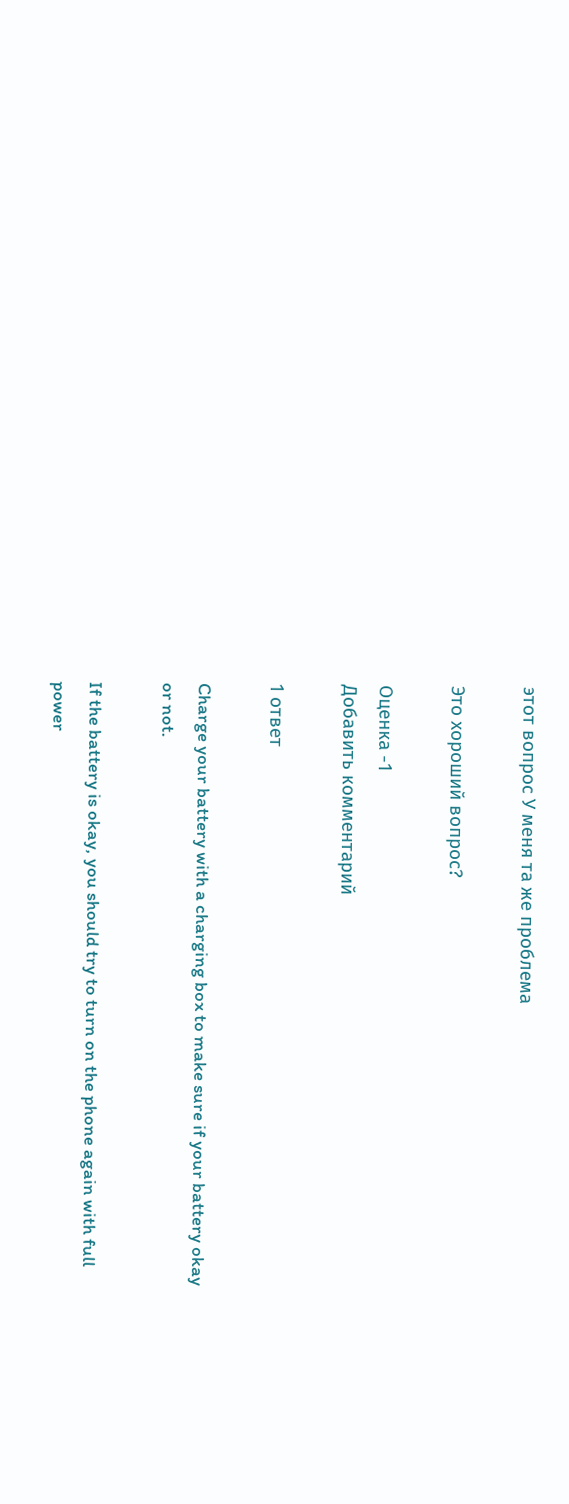этот вопрос У меня та же проблема

Это хороший вопрос?

Оценка -1
Добавить комментарий

1 ответ

Charge your battery with a charging box to make sure if your battery okay or not.

If the battery is okay, you should try to turn on the phone again with full power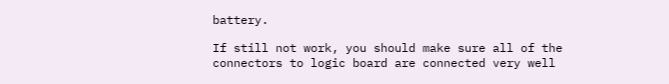battery.

If still not work, you should make sure all of the connectors to logic board are connected very well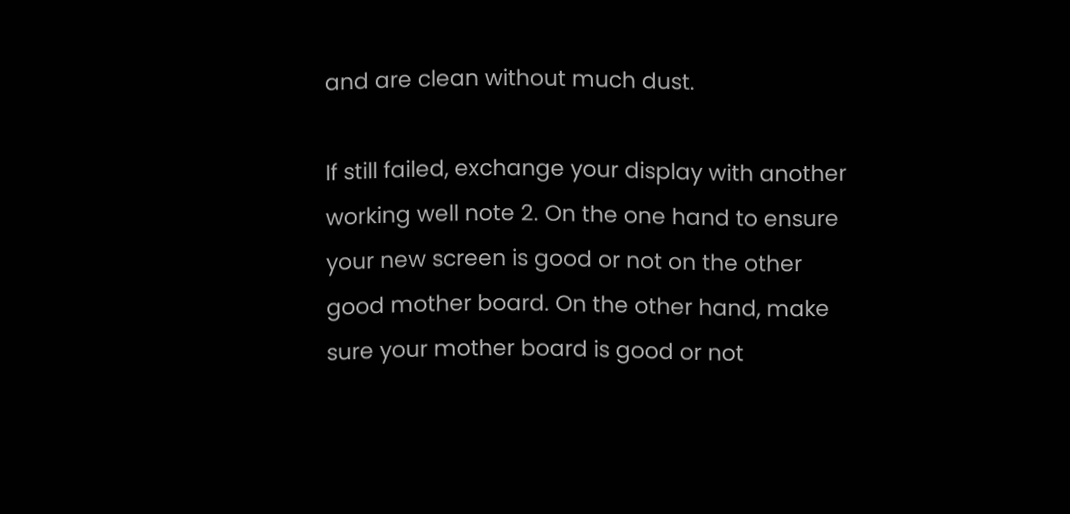and are clean without much dust.

If still failed, exchange your display with another working well note 2. On the one hand to ensure your new screen is good or not on the other good mother board. On the other hand, make sure your mother board is good or not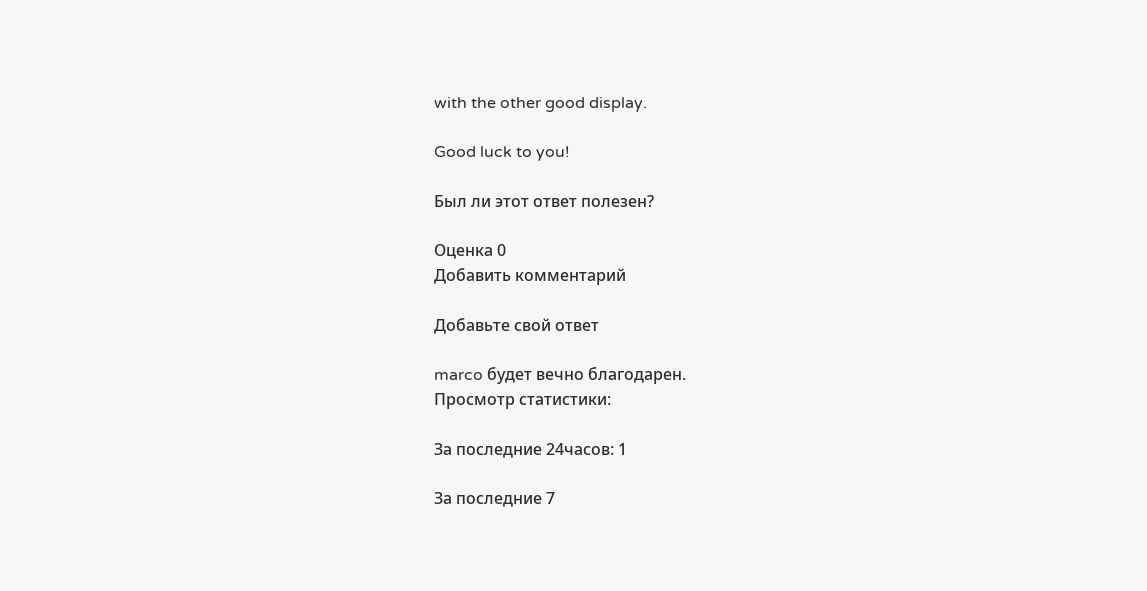with the other good display.

Good luck to you!

Был ли этот ответ полезен?

Оценка 0
Добавить комментарий

Добавьте свой ответ

marco будет вечно благодарен.
Просмотр статистики:

За последние 24часов: 1

За последние 7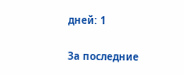дней: 1

За последние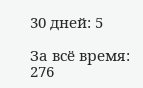30 дней: 5

За всё время: 276